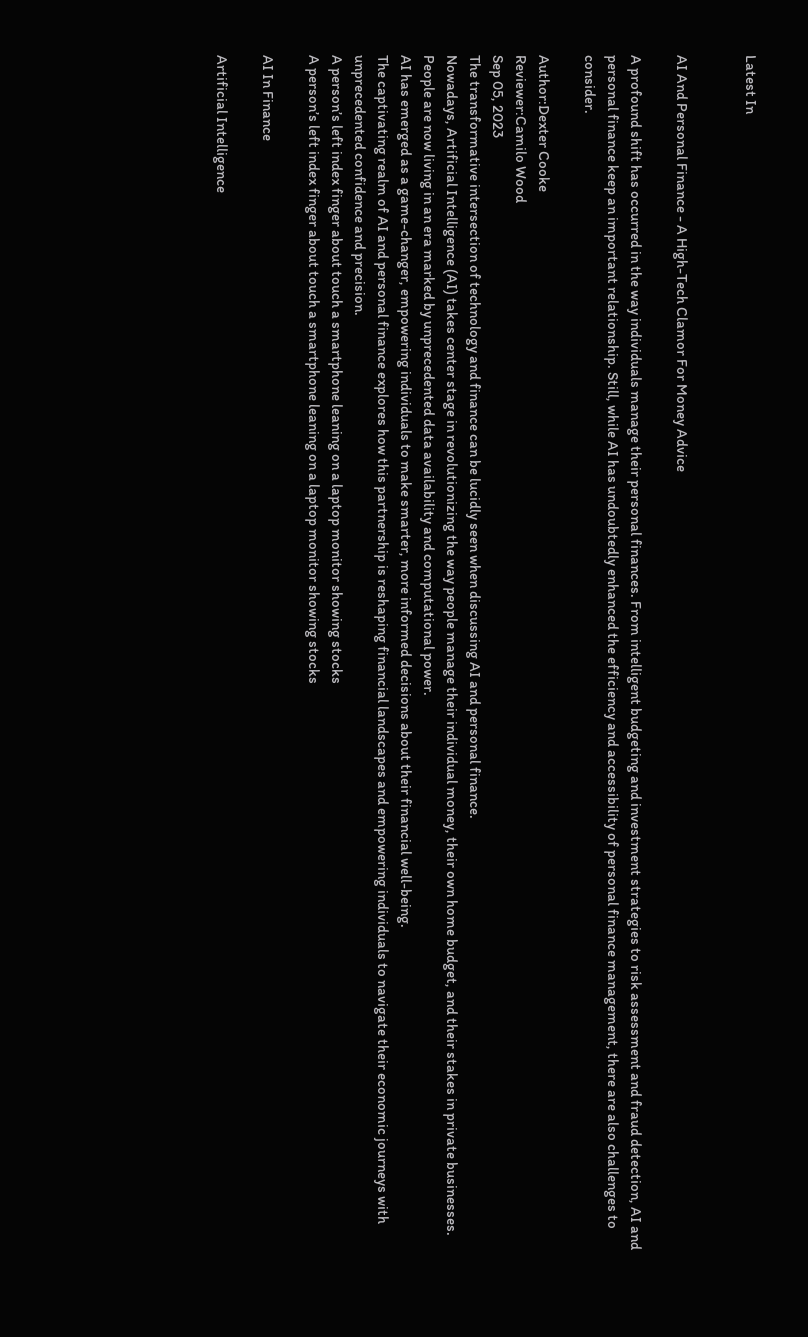Latest In


AI And Personal Finance - A High-Tech Clamor For Money Advice

A profound shift has occurred in the way individuals manage their personal finances. From intelligent budgeting and investment strategies to risk assessment and fraud detection, AI and personal finance keep an important relationship. Still, while AI has undoubtedly enhanced the efficiency and accessibility of personal finance management, there are also challenges to consider.

Author:Dexter Cooke
Reviewer:Camilo Wood
Sep 05, 2023
The transformative intersection of technology and finance can be lucidly seen when discussing AI and personal finance.
Nowadays, Artificial Intelligence (AI) takes center stage in revolutionizing the way people manage their individual money, their own home budget, and their stakes in private businesses.
People are now living in an era marked by unprecedented data availability and computational power.
AI has emerged as a game-changer, empowering individuals to make smarter, more informed decisions about their financial well-being.
The captivating realm of AI and personal finance explores how this partnership is reshaping financial landscapes and empowering individuals to navigate their economic journeys with unprecedented confidence and precision.
A person’s left index finger about touch a smartphone leaning on a laptop monitor showing stocks
A person’s left index finger about touch a smartphone leaning on a laptop monitor showing stocks

AI In Finance

Artificial Intelligence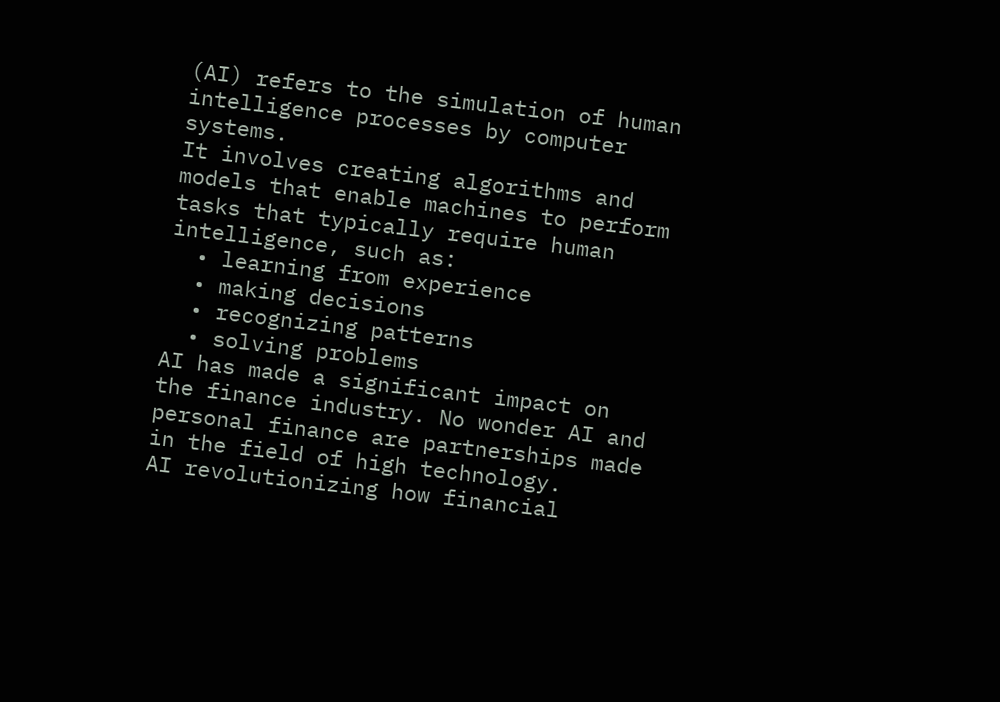(AI) refers to the simulation of human intelligence processes by computer systems.
It involves creating algorithms and models that enable machines to perform tasks that typically require human intelligence, such as:
  • learning from experience
  • making decisions
  • recognizing patterns
  • solving problems
AI has made a significant impact on the finance industry. No wonder AI and personal finance are partnerships made in the field of high technology.
AI revolutionizing how financial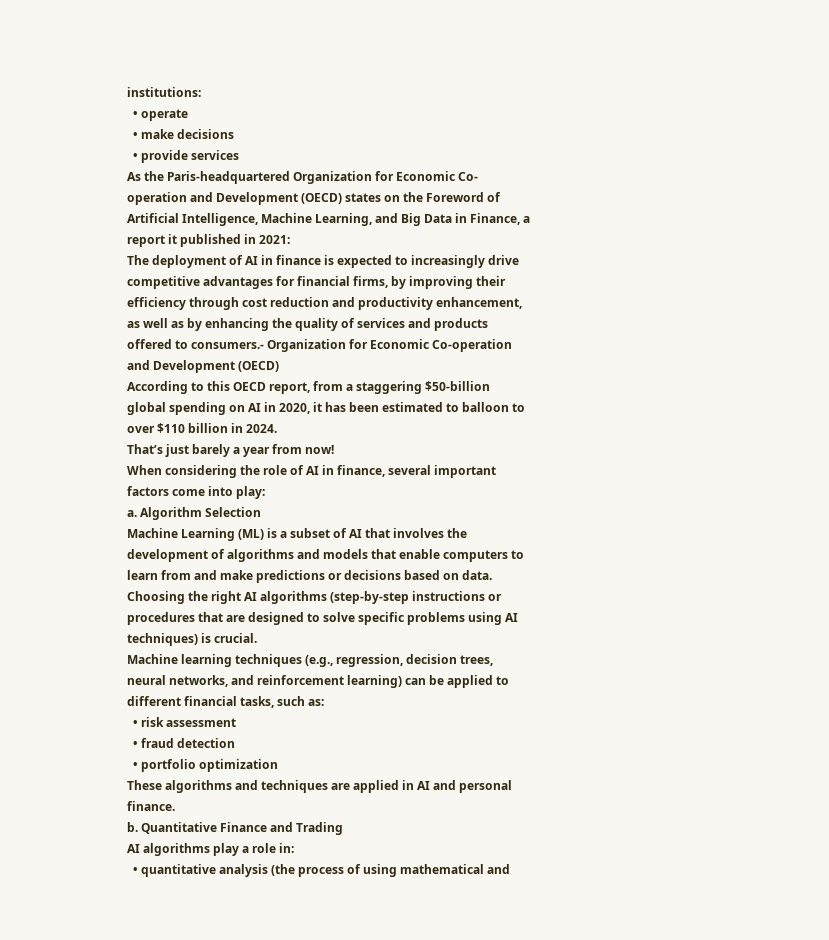institutions:
  • operate
  • make decisions
  • provide services
As the Paris-headquartered Organization for Economic Co-operation and Development (OECD) states on the Foreword of Artificial Intelligence, Machine Learning, and Big Data in Finance, a report it published in 2021:
The deployment of AI in finance is expected to increasingly drive competitive advantages for financial firms, by improving their efficiency through cost reduction and productivity enhancement, as well as by enhancing the quality of services and products offered to consumers.- Organization for Economic Co-operation and Development (OECD)
According to this OECD report, from a staggering $50-billion global spending on AI in 2020, it has been estimated to balloon to over $110 billion in 2024.
That’s just barely a year from now!
When considering the role of AI in finance, several important factors come into play:
a. Algorithm Selection
Machine Learning (ML) is a subset of AI that involves the development of algorithms and models that enable computers to learn from and make predictions or decisions based on data.
Choosing the right AI algorithms (step-by-step instructions or procedures that are designed to solve specific problems using AI techniques) is crucial.
Machine learning techniques (e.g., regression, decision trees, neural networks, and reinforcement learning) can be applied to different financial tasks, such as:
  • risk assessment
  • fraud detection
  • portfolio optimization
These algorithms and techniques are applied in AI and personal finance.
b. Quantitative Finance and Trading
AI algorithms play a role in:
  • quantitative analysis (the process of using mathematical and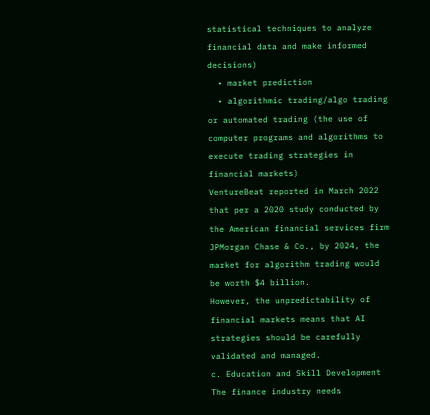statistical techniques to analyze financial data and make informed decisions)
  • market prediction
  • algorithmic trading/algo trading or automated trading (the use of computer programs and algorithms to execute trading strategies in financial markets)
VentureBeat reported in March 2022 that per a 2020 study conducted by the American financial services firm JPMorgan Chase & Co., by 2024, the market for algorithm trading would be worth $4 billion.
However, the unpredictability of financial markets means that AI strategies should be carefully validated and managed.
c. Education and Skill Development
The finance industry needs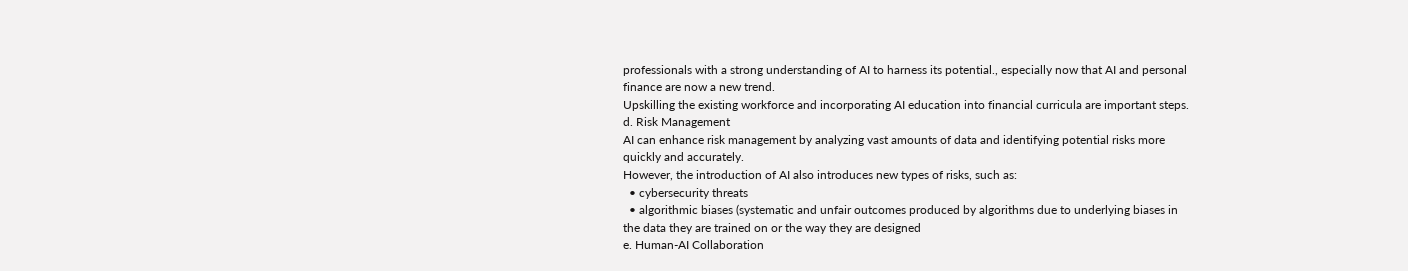professionals with a strong understanding of AI to harness its potential., especially now that AI and personal finance are now a new trend.
Upskilling the existing workforce and incorporating AI education into financial curricula are important steps.
d. Risk Management
AI can enhance risk management by analyzing vast amounts of data and identifying potential risks more quickly and accurately.
However, the introduction of AI also introduces new types of risks, such as:
  • cybersecurity threats
  • algorithmic biases (systematic and unfair outcomes produced by algorithms due to underlying biases in the data they are trained on or the way they are designed
e. Human-AI Collaboration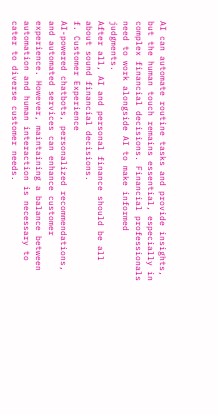AI can automate routine tasks and provide insights, but the human touch remains essential, especially in complex financial decisions. Financial professionals need to work alongside AI to make informed judgments.
After all, AI and personal finance should be all about sound financial decisions.
f. Customer Experience
AI-powered chatbots, personalized recommendations, and automated services can enhance customer experience. However, maintaining a balance between automation and human interaction is necessary to cater to diverse customer needs.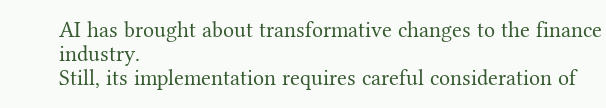AI has brought about transformative changes to the finance industry.
Still, its implementation requires careful consideration of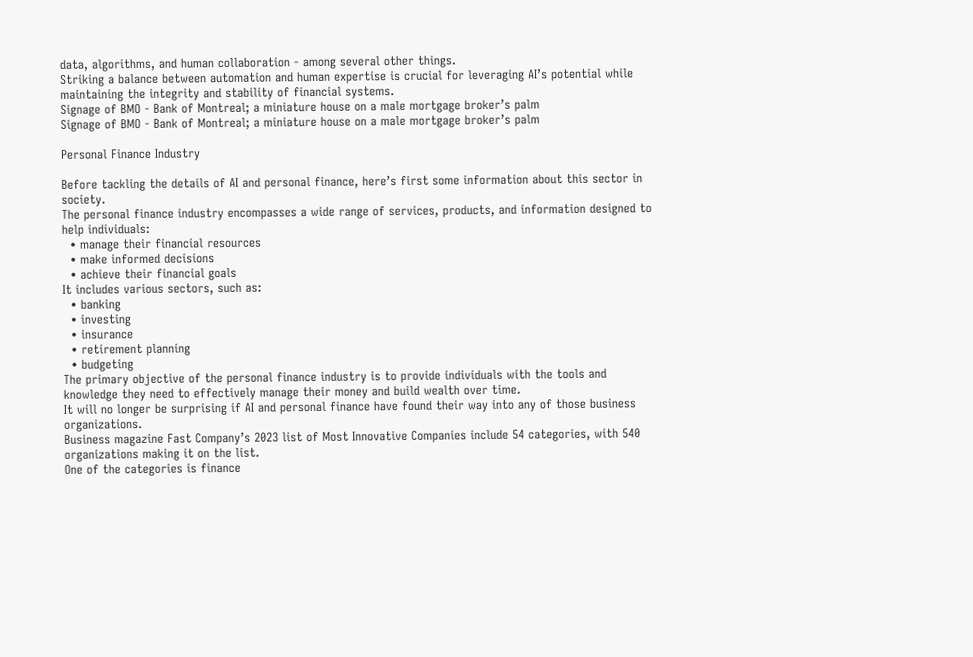data, algorithms, and human collaboration - among several other things.
Striking a balance between automation and human expertise is crucial for leveraging AI’s potential while maintaining the integrity and stability of financial systems.
Signage of BMO - Bank of Montreal; a miniature house on a male mortgage broker’s palm
Signage of BMO - Bank of Montreal; a miniature house on a male mortgage broker’s palm

Personal Finance Industry

Before tackling the details of AI and personal finance, here’s first some information about this sector in society.
The personal finance industry encompasses a wide range of services, products, and information designed to help individuals:
  • manage their financial resources
  • make informed decisions
  • achieve their financial goals
It includes various sectors, such as:
  • banking
  • investing
  • insurance
  • retirement planning
  • budgeting
The primary objective of the personal finance industry is to provide individuals with the tools and knowledge they need to effectively manage their money and build wealth over time.
It will no longer be surprising if AI and personal finance have found their way into any of those business organizations.
Business magazine Fast Company’s 2023 list of Most Innovative Companies include 54 categories, with 540 organizations making it on the list.
One of the categories is finance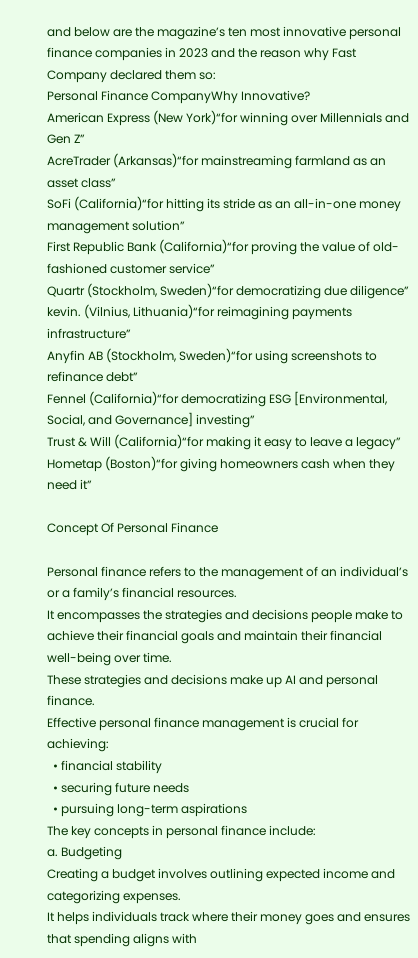and below are the magazine’s ten most innovative personal finance companies in 2023 and the reason why Fast Company declared them so:
Personal Finance CompanyWhy Innovative?
American Express (New York)“for winning over Millennials and Gen Z”
AcreTrader (Arkansas)“for mainstreaming farmland as an asset class”
SoFi (California)“for hitting its stride as an all-in-one money management solution”
First Republic Bank (California)“for proving the value of old-fashioned customer service”
Quartr (Stockholm, Sweden)“for democratizing due diligence”
kevin. (Vilnius, Lithuania)“for reimagining payments infrastructure”
Anyfin AB (Stockholm, Sweden)“for using screenshots to refinance debt”
Fennel (California)“for democratizing ESG [Environmental, Social, and Governance] investing”
Trust & Will (California)“for making it easy to leave a legacy”
Hometap (Boston)“for giving homeowners cash when they need it”

Concept Of Personal Finance

Personal finance refers to the management of an individual’s or a family’s financial resources.
It encompasses the strategies and decisions people make to achieve their financial goals and maintain their financial well-being over time.
These strategies and decisions make up AI and personal finance.
Effective personal finance management is crucial for achieving:
  • financial stability
  • securing future needs
  • pursuing long-term aspirations
The key concepts in personal finance include:
a. Budgeting
Creating a budget involves outlining expected income and categorizing expenses.
It helps individuals track where their money goes and ensures that spending aligns with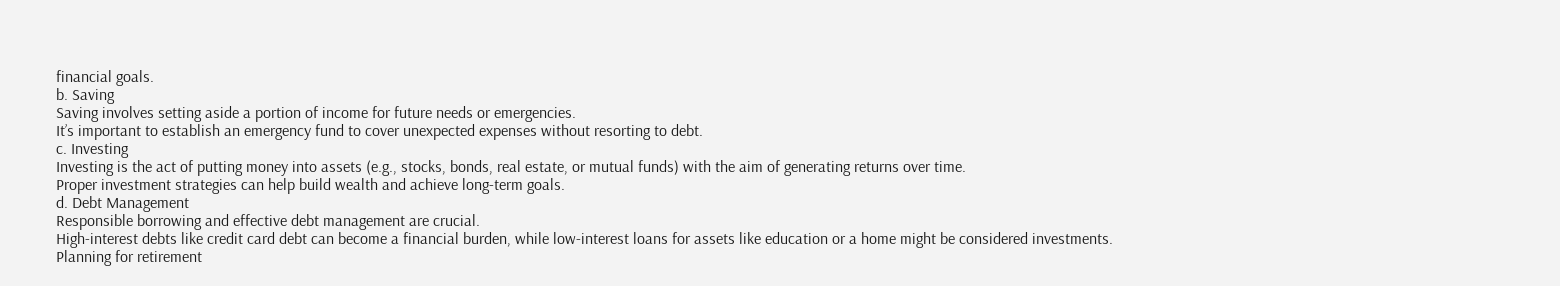financial goals.
b. Saving
Saving involves setting aside a portion of income for future needs or emergencies.
It’s important to establish an emergency fund to cover unexpected expenses without resorting to debt.
c. Investing
Investing is the act of putting money into assets (e.g., stocks, bonds, real estate, or mutual funds) with the aim of generating returns over time.
Proper investment strategies can help build wealth and achieve long-term goals.
d. Debt Management
Responsible borrowing and effective debt management are crucial.
High-interest debts like credit card debt can become a financial burden, while low-interest loans for assets like education or a home might be considered investments.
Planning for retirement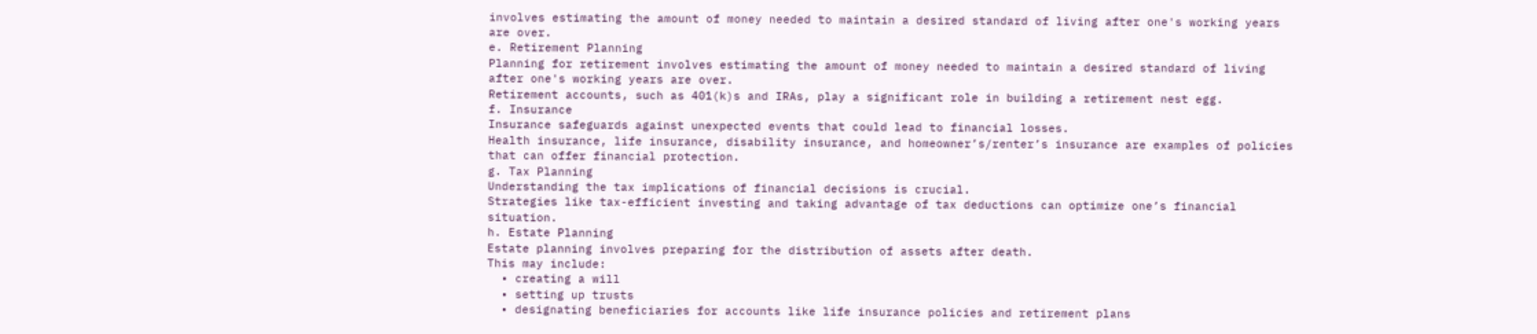involves estimating the amount of money needed to maintain a desired standard of living after one's working years are over.
e. Retirement Planning
Planning for retirement involves estimating the amount of money needed to maintain a desired standard of living after one's working years are over.
Retirement accounts, such as 401(k)s and IRAs, play a significant role in building a retirement nest egg.
f. Insurance
Insurance safeguards against unexpected events that could lead to financial losses.
Health insurance, life insurance, disability insurance, and homeowner’s/renter’s insurance are examples of policies that can offer financial protection.
g. Tax Planning
Understanding the tax implications of financial decisions is crucial.
Strategies like tax-efficient investing and taking advantage of tax deductions can optimize one’s financial situation.
h. Estate Planning
Estate planning involves preparing for the distribution of assets after death.
This may include:
  • creating a will
  • setting up trusts
  • designating beneficiaries for accounts like life insurance policies and retirement plans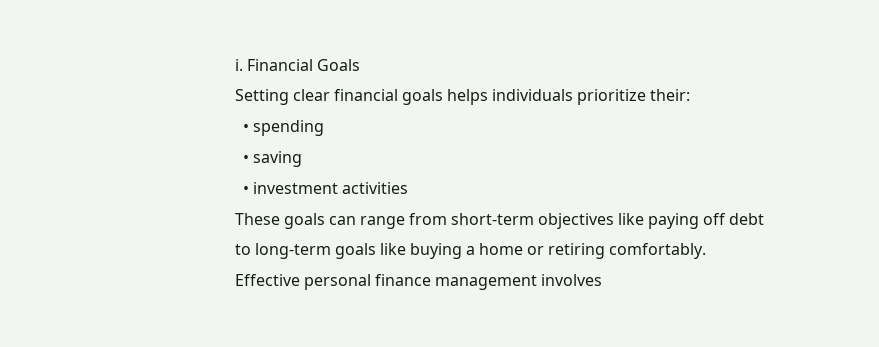i. Financial Goals
Setting clear financial goals helps individuals prioritize their:
  • spending
  • saving
  • investment activities
These goals can range from short-term objectives like paying off debt to long-term goals like buying a home or retiring comfortably.
Effective personal finance management involves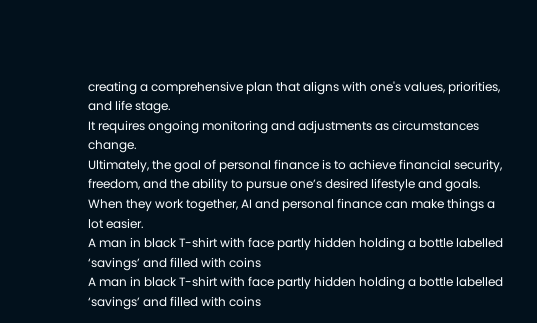creating a comprehensive plan that aligns with one's values, priorities, and life stage.
It requires ongoing monitoring and adjustments as circumstances change.
Ultimately, the goal of personal finance is to achieve financial security, freedom, and the ability to pursue one’s desired lifestyle and goals.
When they work together, AI and personal finance can make things a lot easier.
A man in black T-shirt with face partly hidden holding a bottle labelled ‘savings’ and filled with coins
A man in black T-shirt with face partly hidden holding a bottle labelled ‘savings’ and filled with coins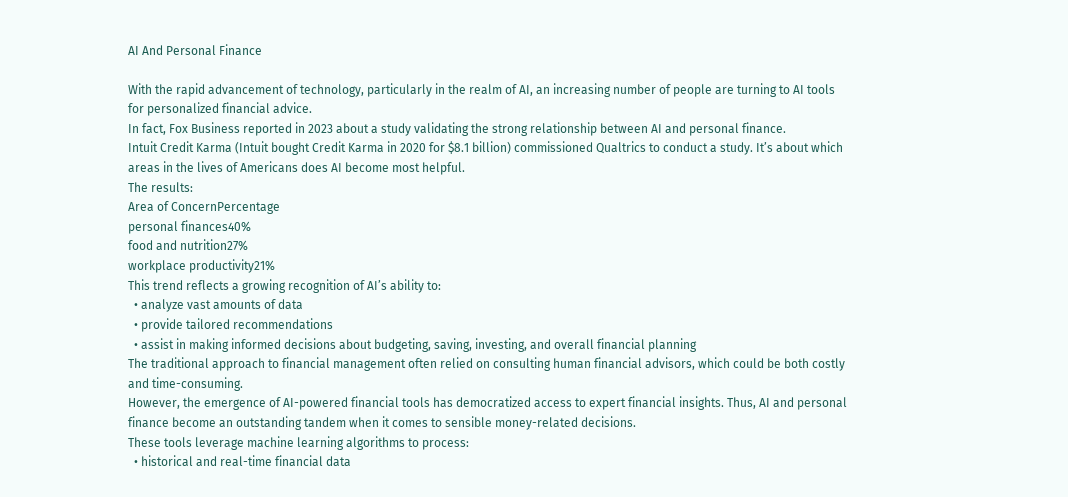AI And Personal Finance

With the rapid advancement of technology, particularly in the realm of AI, an increasing number of people are turning to AI tools for personalized financial advice.
In fact, Fox Business reported in 2023 about a study validating the strong relationship between AI and personal finance.
Intuit Credit Karma (Intuit bought Credit Karma in 2020 for $8.1 billion) commissioned Qualtrics to conduct a study. It’s about which areas in the lives of Americans does AI become most helpful.
The results:
Area of ConcernPercentage
personal finances40%
food and nutrition27%
workplace productivity21%
This trend reflects a growing recognition of AI’s ability to:
  • analyze vast amounts of data
  • provide tailored recommendations
  • assist in making informed decisions about budgeting, saving, investing, and overall financial planning
The traditional approach to financial management often relied on consulting human financial advisors, which could be both costly and time-consuming.
However, the emergence of AI-powered financial tools has democratized access to expert financial insights. Thus, AI and personal finance become an outstanding tandem when it comes to sensible money-related decisions.
These tools leverage machine learning algorithms to process:
  • historical and real-time financial data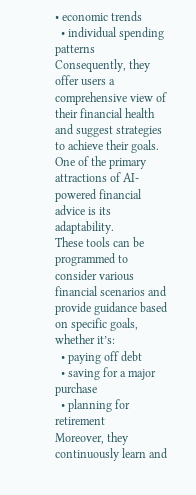• economic trends
  • individual spending patterns
Consequently, they offer users a comprehensive view of their financial health and suggest strategies to achieve their goals.
One of the primary attractions of AI-powered financial advice is its adaptability.
These tools can be programmed to consider various financial scenarios and provide guidance based on specific goals, whether it’s:
  • paying off debt
  • saving for a major purchase
  • planning for retirement
Moreover, they continuously learn and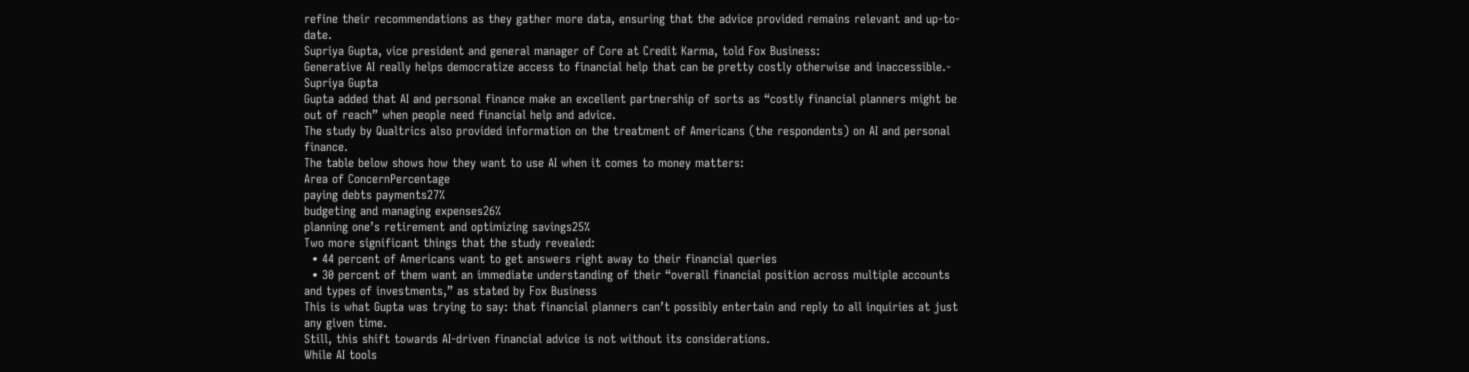refine their recommendations as they gather more data, ensuring that the advice provided remains relevant and up-to-date.
Supriya Gupta, vice president and general manager of Core at Credit Karma, told Fox Business:
Generative AI really helps democratize access to financial help that can be pretty costly otherwise and inaccessible.- Supriya Gupta
Gupta added that AI and personal finance make an excellent partnership of sorts as “costly financial planners might be out of reach” when people need financial help and advice.
The study by Qualtrics also provided information on the treatment of Americans (the respondents) on AI and personal finance.
The table below shows how they want to use AI when it comes to money matters:
Area of ConcernPercentage
paying debts payments27%
budgeting and managing expenses26%
planning one’s retirement and optimizing savings25%
Two more significant things that the study revealed:
  • 44 percent of Americans want to get answers right away to their financial queries
  • 30 percent of them want an immediate understanding of their “overall financial position across multiple accounts and types of investments,” as stated by Fox Business
This is what Gupta was trying to say: that financial planners can’t possibly entertain and reply to all inquiries at just any given time.
Still, this shift towards AI-driven financial advice is not without its considerations.
While AI tools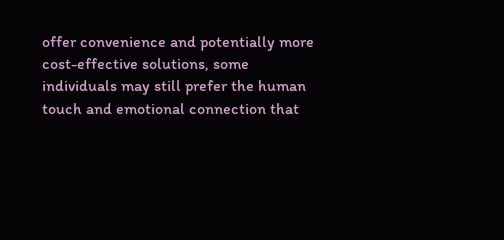offer convenience and potentially more cost-effective solutions, some individuals may still prefer the human touch and emotional connection that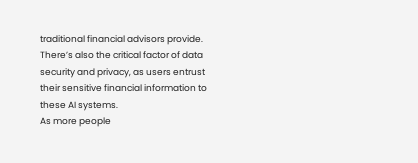traditional financial advisors provide.
There’s also the critical factor of data security and privacy, as users entrust their sensitive financial information to these AI systems.
As more people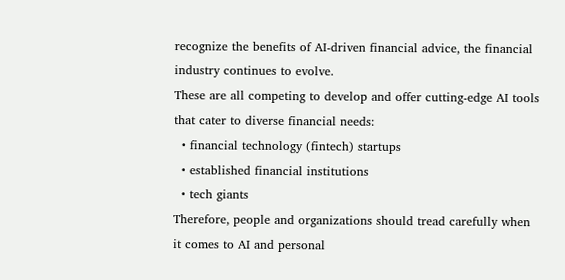recognize the benefits of AI-driven financial advice, the financial industry continues to evolve.
These are all competing to develop and offer cutting-edge AI tools that cater to diverse financial needs:
  • financial technology (fintech) startups
  • established financial institutions
  • tech giants
Therefore, people and organizations should tread carefully when it comes to AI and personal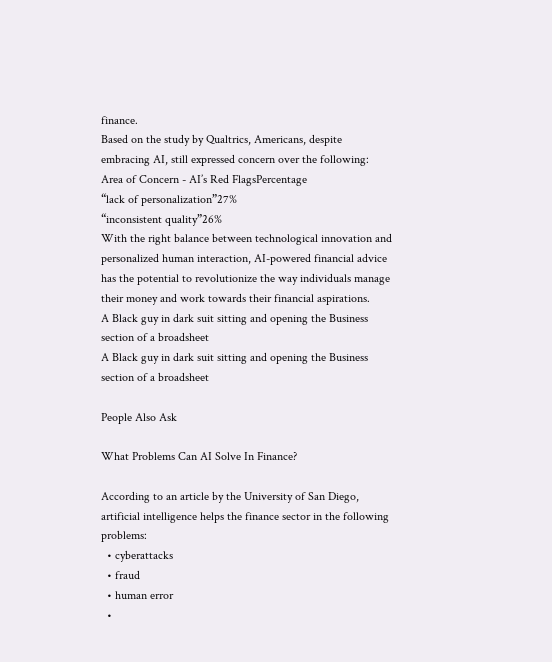finance.
Based on the study by Qualtrics, Americans, despite embracing AI, still expressed concern over the following:
Area of Concern - AI’s Red FlagsPercentage
“lack of personalization”27%
“inconsistent quality”26%
With the right balance between technological innovation and personalized human interaction, AI-powered financial advice has the potential to revolutionize the way individuals manage their money and work towards their financial aspirations.
A Black guy in dark suit sitting and opening the Business section of a broadsheet
A Black guy in dark suit sitting and opening the Business section of a broadsheet

People Also Ask

What Problems Can AI Solve In Finance?

According to an article by the University of San Diego, artificial intelligence helps the finance sector in the following problems:
  • cyberattacks
  • fraud
  • human error
  •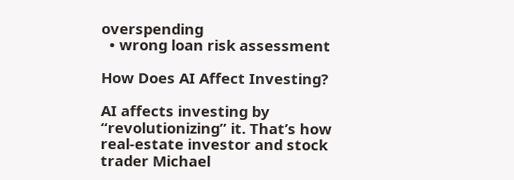overspending
  • wrong loan risk assessment

How Does AI Affect Investing?

AI affects investing by “revolutionizing” it. That’s how real-estate investor and stock trader Michael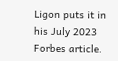Ligon puts it in his July 2023 Forbes article.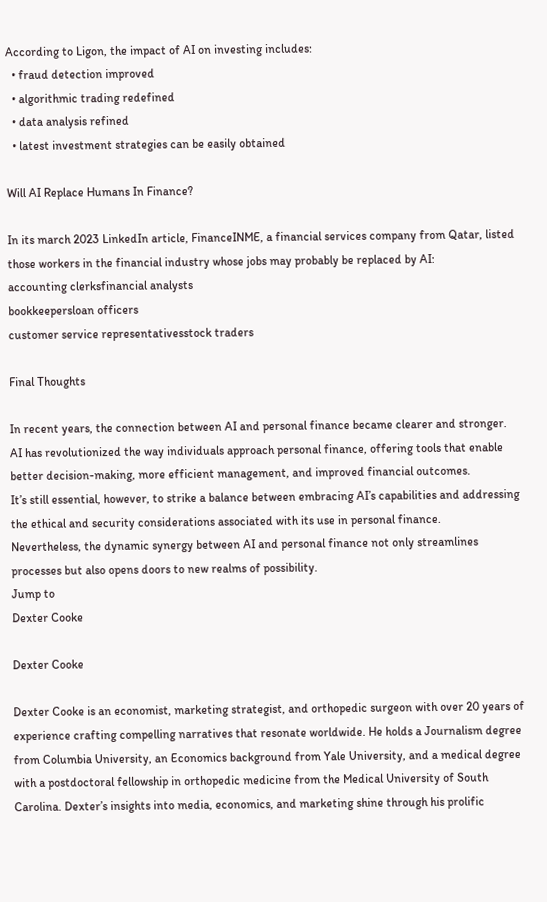According to Ligon, the impact of AI on investing includes:
  • fraud detection improved
  • algorithmic trading redefined
  • data analysis refined
  • latest investment strategies can be easily obtained

Will AI Replace Humans In Finance?

In its march 2023 LinkedIn article, FinanceINME, a financial services company from Qatar, listed those workers in the financial industry whose jobs may probably be replaced by AI:
accounting clerksfinancial analysts
bookkeepersloan officers
customer service representativesstock traders

Final Thoughts

In recent years, the connection between AI and personal finance became clearer and stronger.
AI has revolutionized the way individuals approach personal finance, offering tools that enable better decision-making, more efficient management, and improved financial outcomes.
It’s still essential, however, to strike a balance between embracing AI’s capabilities and addressing the ethical and security considerations associated with its use in personal finance.
Nevertheless, the dynamic synergy between AI and personal finance not only streamlines processes but also opens doors to new realms of possibility.
Jump to
Dexter Cooke

Dexter Cooke

Dexter Cooke is an economist, marketing strategist, and orthopedic surgeon with over 20 years of experience crafting compelling narratives that resonate worldwide. He holds a Journalism degree from Columbia University, an Economics background from Yale University, and a medical degree with a postdoctoral fellowship in orthopedic medicine from the Medical University of South Carolina. Dexter’s insights into media, economics, and marketing shine through his prolific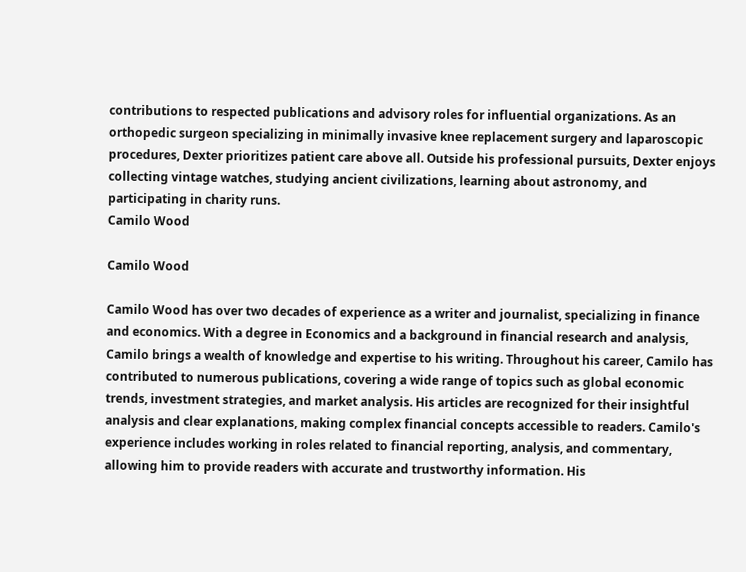contributions to respected publications and advisory roles for influential organizations. As an orthopedic surgeon specializing in minimally invasive knee replacement surgery and laparoscopic procedures, Dexter prioritizes patient care above all. Outside his professional pursuits, Dexter enjoys collecting vintage watches, studying ancient civilizations, learning about astronomy, and participating in charity runs.
Camilo Wood

Camilo Wood

Camilo Wood has over two decades of experience as a writer and journalist, specializing in finance and economics. With a degree in Economics and a background in financial research and analysis, Camilo brings a wealth of knowledge and expertise to his writing. Throughout his career, Camilo has contributed to numerous publications, covering a wide range of topics such as global economic trends, investment strategies, and market analysis. His articles are recognized for their insightful analysis and clear explanations, making complex financial concepts accessible to readers. Camilo's experience includes working in roles related to financial reporting, analysis, and commentary, allowing him to provide readers with accurate and trustworthy information. His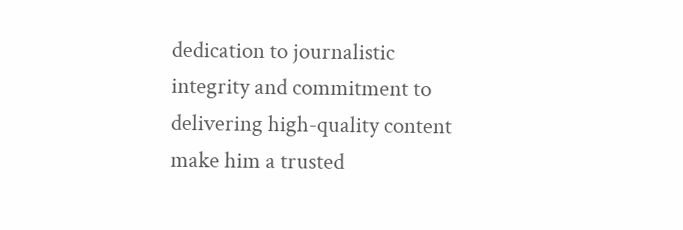dedication to journalistic integrity and commitment to delivering high-quality content make him a trusted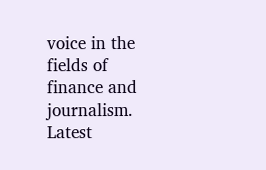voice in the fields of finance and journalism.
Latest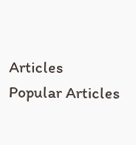Articles
Popular Articles